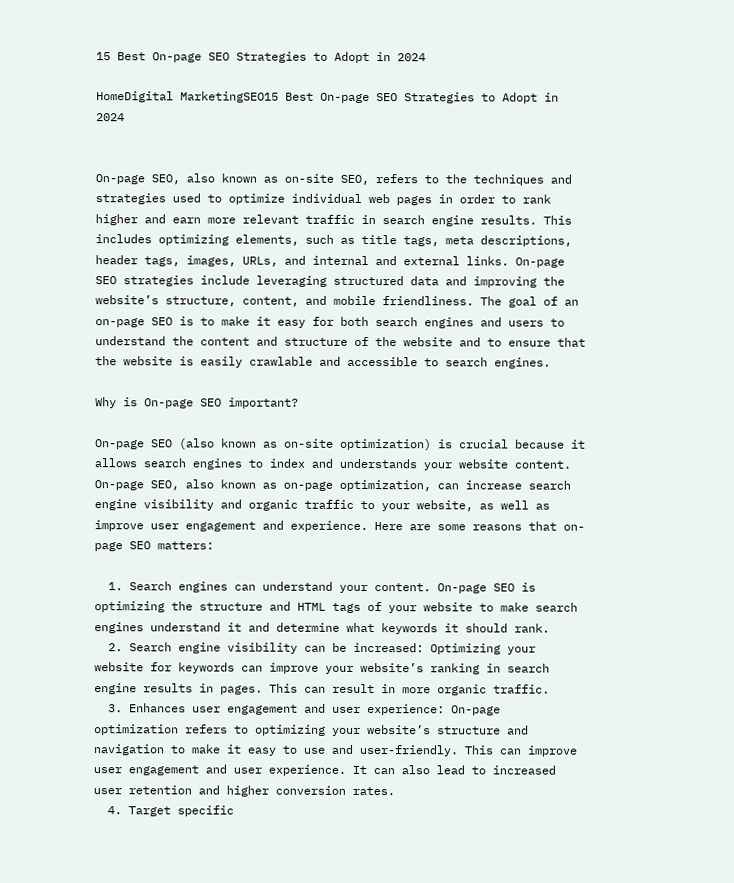15 Best On-page SEO Strategies to Adopt in 2024

HomeDigital MarketingSEO15 Best On-page SEO Strategies to Adopt in 2024


On-page SEO, also known as on-site SEO, refers to the techniques and strategies used to optimize individual web pages in order to rank higher and earn more relevant traffic in search engine results. This includes optimizing elements, such as title tags, meta descriptions, header tags, images, URLs, and internal and external links. On-page SEO strategies include leveraging structured data and improving the website’s structure, content, and mobile friendliness. The goal of an on-page SEO is to make it easy for both search engines and users to understand the content and structure of the website and to ensure that the website is easily crawlable and accessible to search engines.

Why is On-page SEO important?

On-page SEO (also known as on-site optimization) is crucial because it allows search engines to index and understands your website content. On-page SEO, also known as on-page optimization, can increase search engine visibility and organic traffic to your website, as well as improve user engagement and experience. Here are some reasons that on-page SEO matters:

  1. Search engines can understand your content. On-page SEO is optimizing the structure and HTML tags of your website to make search engines understand it and determine what keywords it should rank.
  2. Search engine visibility can be increased: Optimizing your website for keywords can improve your website’s ranking in search engine results in pages. This can result in more organic traffic.
  3. Enhances user engagement and user experience: On-page optimization refers to optimizing your website’s structure and navigation to make it easy to use and user-friendly. This can improve user engagement and user experience. It can also lead to increased user retention and higher conversion rates.
  4. Target specific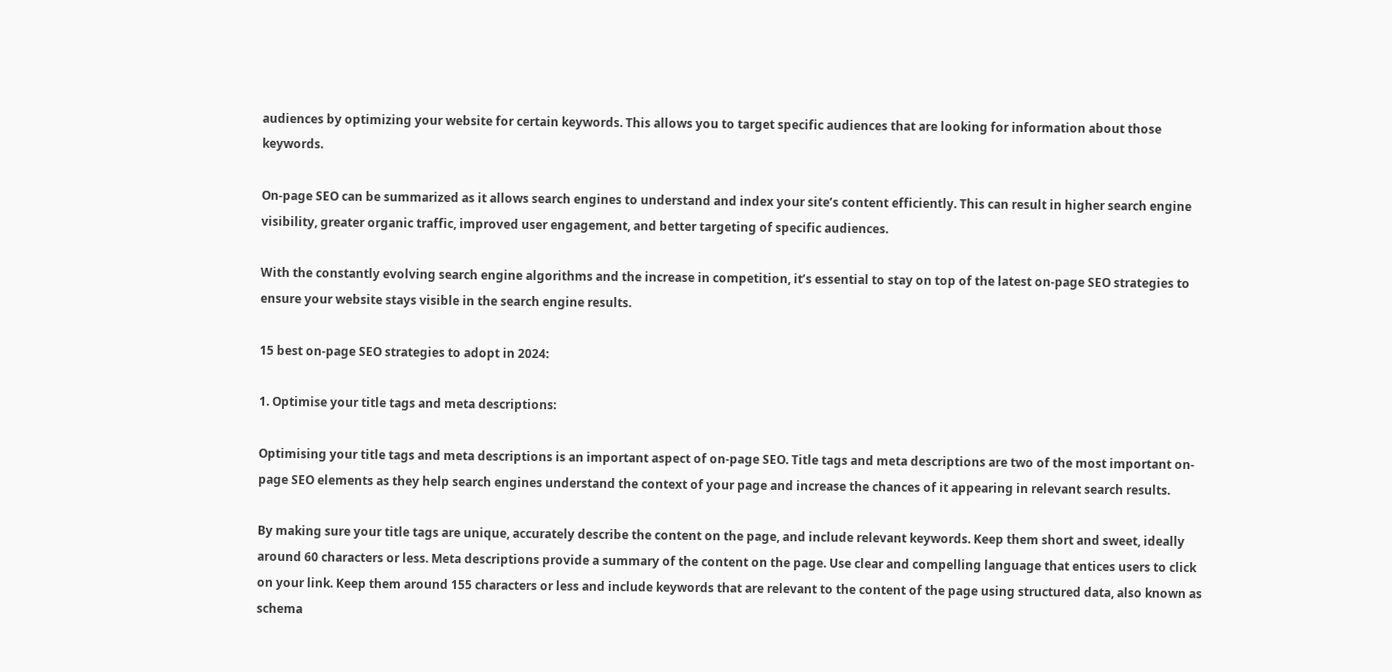audiences by optimizing your website for certain keywords. This allows you to target specific audiences that are looking for information about those keywords.

On-page SEO can be summarized as it allows search engines to understand and index your site’s content efficiently. This can result in higher search engine visibility, greater organic traffic, improved user engagement, and better targeting of specific audiences.

With the constantly evolving search engine algorithms and the increase in competition, it’s essential to stay on top of the latest on-page SEO strategies to ensure your website stays visible in the search engine results.

15 best on-page SEO strategies to adopt in 2024:

1. Optimise your title tags and meta descriptions:

Optimising your title tags and meta descriptions is an important aspect of on-page SEO. Title tags and meta descriptions are two of the most important on-page SEO elements as they help search engines understand the context of your page and increase the chances of it appearing in relevant search results.

By making sure your title tags are unique, accurately describe the content on the page, and include relevant keywords. Keep them short and sweet, ideally around 60 characters or less. Meta descriptions provide a summary of the content on the page. Use clear and compelling language that entices users to click on your link. Keep them around 155 characters or less and include keywords that are relevant to the content of the page using structured data, also known as schema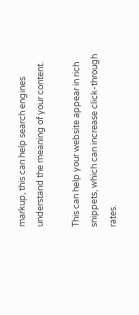markup, this can help search engines understand the meaning of your content.

This can help your website appear in rich snippets, which can increase click-through rates.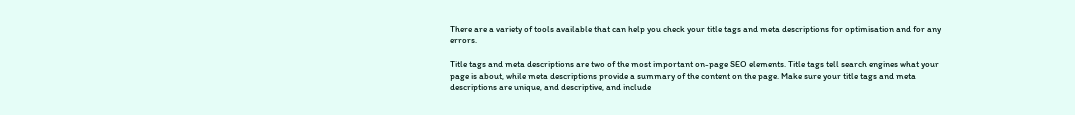There are a variety of tools available that can help you check your title tags and meta descriptions for optimisation and for any errors.

Title tags and meta descriptions are two of the most important on-page SEO elements. Title tags tell search engines what your page is about, while meta descriptions provide a summary of the content on the page. Make sure your title tags and meta descriptions are unique, and descriptive, and include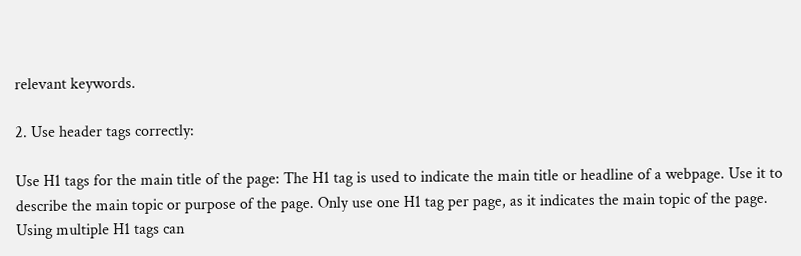relevant keywords.

2. Use header tags correctly:

Use H1 tags for the main title of the page: The H1 tag is used to indicate the main title or headline of a webpage. Use it to describe the main topic or purpose of the page. Only use one H1 tag per page, as it indicates the main topic of the page. Using multiple H1 tags can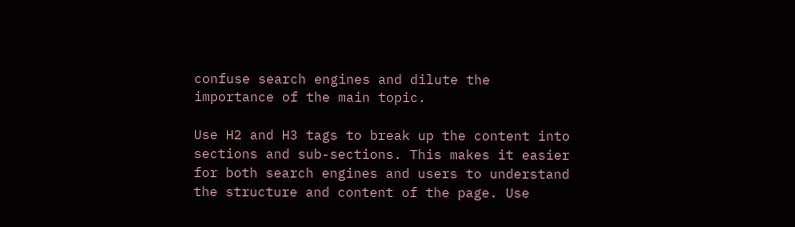confuse search engines and dilute the importance of the main topic.

Use H2 and H3 tags to break up the content into sections and sub-sections. This makes it easier for both search engines and users to understand the structure and content of the page. Use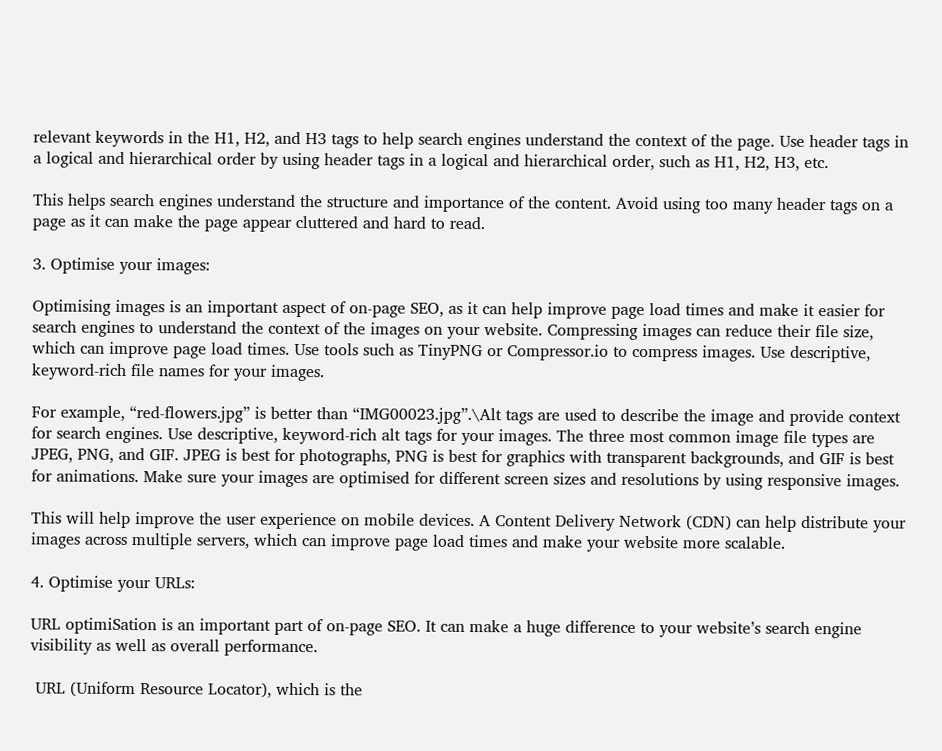relevant keywords in the H1, H2, and H3 tags to help search engines understand the context of the page. Use header tags in a logical and hierarchical order by using header tags in a logical and hierarchical order, such as H1, H2, H3, etc.

This helps search engines understand the structure and importance of the content. Avoid using too many header tags on a page as it can make the page appear cluttered and hard to read.

3. Optimise your images:

Optimising images is an important aspect of on-page SEO, as it can help improve page load times and make it easier for search engines to understand the context of the images on your website. Compressing images can reduce their file size, which can improve page load times. Use tools such as TinyPNG or Compressor.io to compress images. Use descriptive, keyword-rich file names for your images.

For example, “red-flowers.jpg” is better than “IMG00023.jpg”.\Alt tags are used to describe the image and provide context for search engines. Use descriptive, keyword-rich alt tags for your images. The three most common image file types are JPEG, PNG, and GIF. JPEG is best for photographs, PNG is best for graphics with transparent backgrounds, and GIF is best for animations. Make sure your images are optimised for different screen sizes and resolutions by using responsive images.

This will help improve the user experience on mobile devices. A Content Delivery Network (CDN) can help distribute your images across multiple servers, which can improve page load times and make your website more scalable.

4. Optimise your URLs:

URL optimiSation is an important part of on-page SEO. It can make a huge difference to your website’s search engine visibility as well as overall performance.

 URL (Uniform Resource Locator), which is the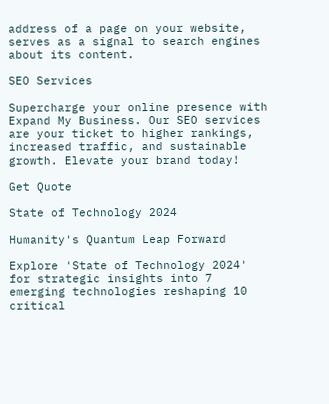address of a page on your website, serves as a signal to search engines about its content.

SEO Services

Supercharge your online presence with Expand My Business. Our SEO services are your ticket to higher rankings, increased traffic, and sustainable growth. Elevate your brand today!

Get Quote

State of Technology 2024

Humanity's Quantum Leap Forward

Explore 'State of Technology 2024' for strategic insights into 7 emerging technologies reshaping 10 critical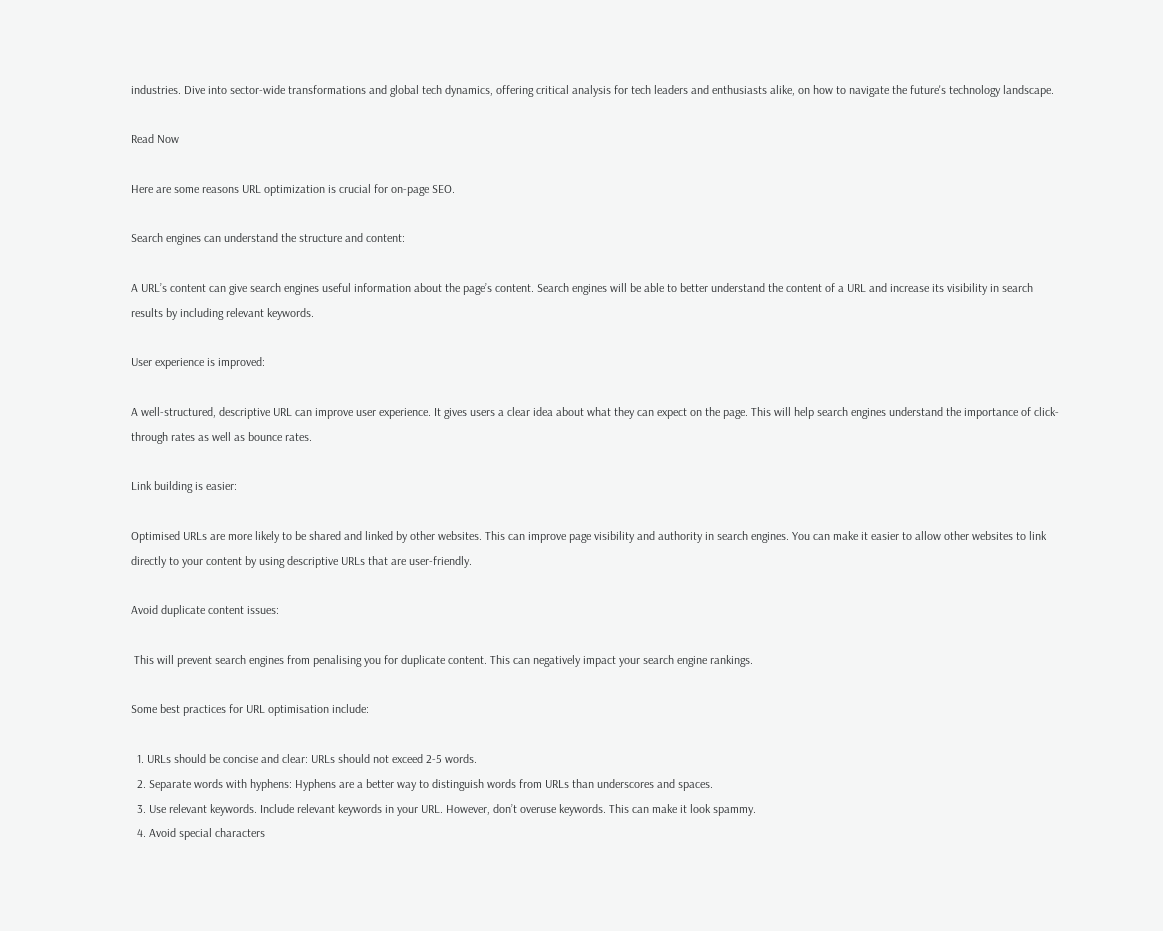industries. Dive into sector-wide transformations and global tech dynamics, offering critical analysis for tech leaders and enthusiasts alike, on how to navigate the future's technology landscape.

Read Now

Here are some reasons URL optimization is crucial for on-page SEO.

Search engines can understand the structure and content:

A URL’s content can give search engines useful information about the page’s content. Search engines will be able to better understand the content of a URL and increase its visibility in search results by including relevant keywords.

User experience is improved:

A well-structured, descriptive URL can improve user experience. It gives users a clear idea about what they can expect on the page. This will help search engines understand the importance of click-through rates as well as bounce rates.

Link building is easier:

Optimised URLs are more likely to be shared and linked by other websites. This can improve page visibility and authority in search engines. You can make it easier to allow other websites to link directly to your content by using descriptive URLs that are user-friendly.

Avoid duplicate content issues:

 This will prevent search engines from penalising you for duplicate content. This can negatively impact your search engine rankings.

Some best practices for URL optimisation include:

  1. URLs should be concise and clear: URLs should not exceed 2-5 words.
  2. Separate words with hyphens: Hyphens are a better way to distinguish words from URLs than underscores and spaces.
  3. Use relevant keywords. Include relevant keywords in your URL. However, don’t overuse keywords. This can make it look spammy.
  4. Avoid special characters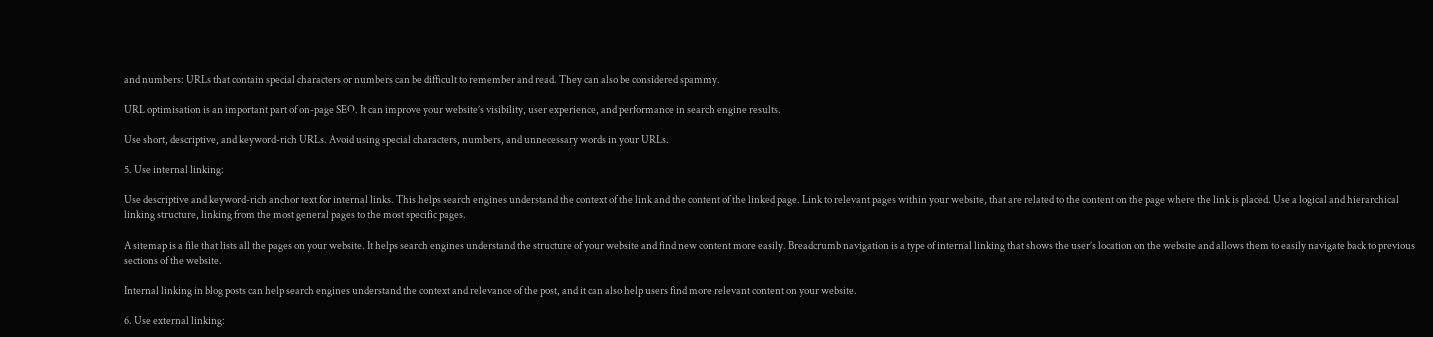and numbers: URLs that contain special characters or numbers can be difficult to remember and read. They can also be considered spammy.

URL optimisation is an important part of on-page SEO. It can improve your website’s visibility, user experience, and performance in search engine results.

Use short, descriptive, and keyword-rich URLs. Avoid using special characters, numbers, and unnecessary words in your URLs.

5. Use internal linking:

Use descriptive and keyword-rich anchor text for internal links. This helps search engines understand the context of the link and the content of the linked page. Link to relevant pages within your website, that are related to the content on the page where the link is placed. Use a logical and hierarchical linking structure, linking from the most general pages to the most specific pages.

A sitemap is a file that lists all the pages on your website. It helps search engines understand the structure of your website and find new content more easily. Breadcrumb navigation is a type of internal linking that shows the user’s location on the website and allows them to easily navigate back to previous sections of the website.

Internal linking in blog posts can help search engines understand the context and relevance of the post, and it can also help users find more relevant content on your website.

6. Use external linking: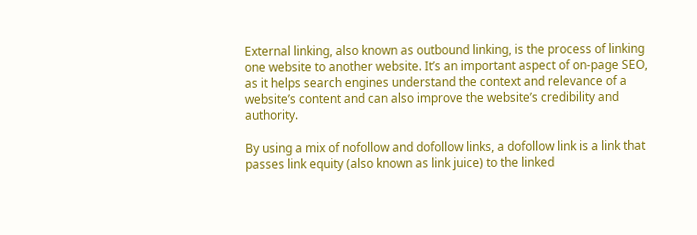External linking, also known as outbound linking, is the process of linking one website to another website. It’s an important aspect of on-page SEO, as it helps search engines understand the context and relevance of a website’s content and can also improve the website’s credibility and authority.

By using a mix of nofollow and dofollow links, a dofollow link is a link that passes link equity (also known as link juice) to the linked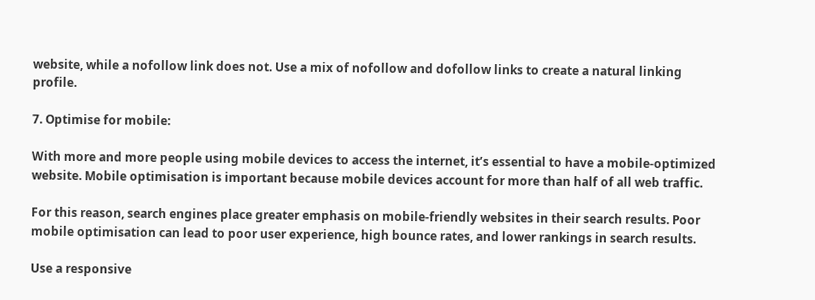website, while a nofollow link does not. Use a mix of nofollow and dofollow links to create a natural linking profile.

7. Optimise for mobile:

With more and more people using mobile devices to access the internet, it’s essential to have a mobile-optimized website. Mobile optimisation is important because mobile devices account for more than half of all web traffic.

For this reason, search engines place greater emphasis on mobile-friendly websites in their search results. Poor mobile optimisation can lead to poor user experience, high bounce rates, and lower rankings in search results.

Use a responsive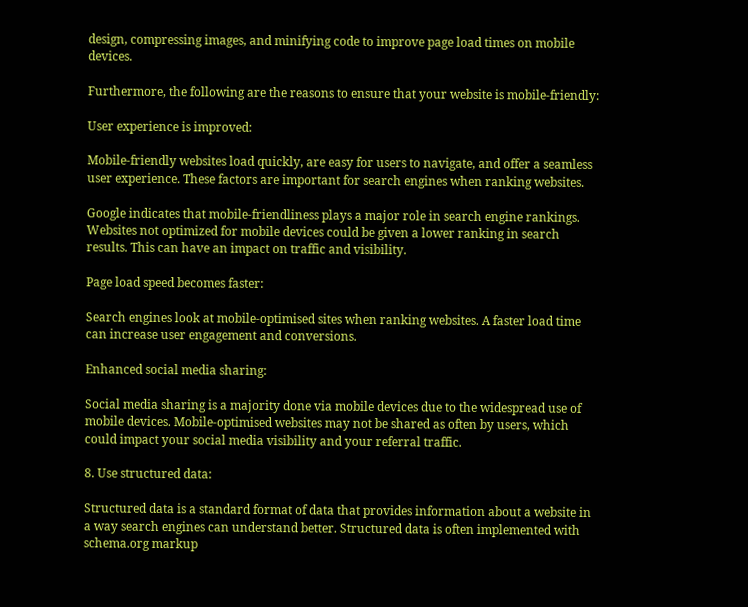design, compressing images, and minifying code to improve page load times on mobile devices.

Furthermore, the following are the reasons to ensure that your website is mobile-friendly:

User experience is improved:

Mobile-friendly websites load quickly, are easy for users to navigate, and offer a seamless user experience. These factors are important for search engines when ranking websites.

Google indicates that mobile-friendliness plays a major role in search engine rankings. Websites not optimized for mobile devices could be given a lower ranking in search results. This can have an impact on traffic and visibility.

Page load speed becomes faster:

Search engines look at mobile-optimised sites when ranking websites. A faster load time can increase user engagement and conversions.

Enhanced social media sharing:

Social media sharing is a majority done via mobile devices due to the widespread use of mobile devices. Mobile-optimised websites may not be shared as often by users, which could impact your social media visibility and your referral traffic.

8. Use structured data:

Structured data is a standard format of data that provides information about a website in a way search engines can understand better. Structured data is often implemented with schema.org markup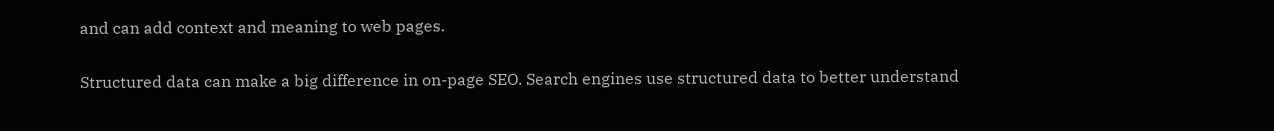and can add context and meaning to web pages.

Structured data can make a big difference in on-page SEO. Search engines use structured data to better understand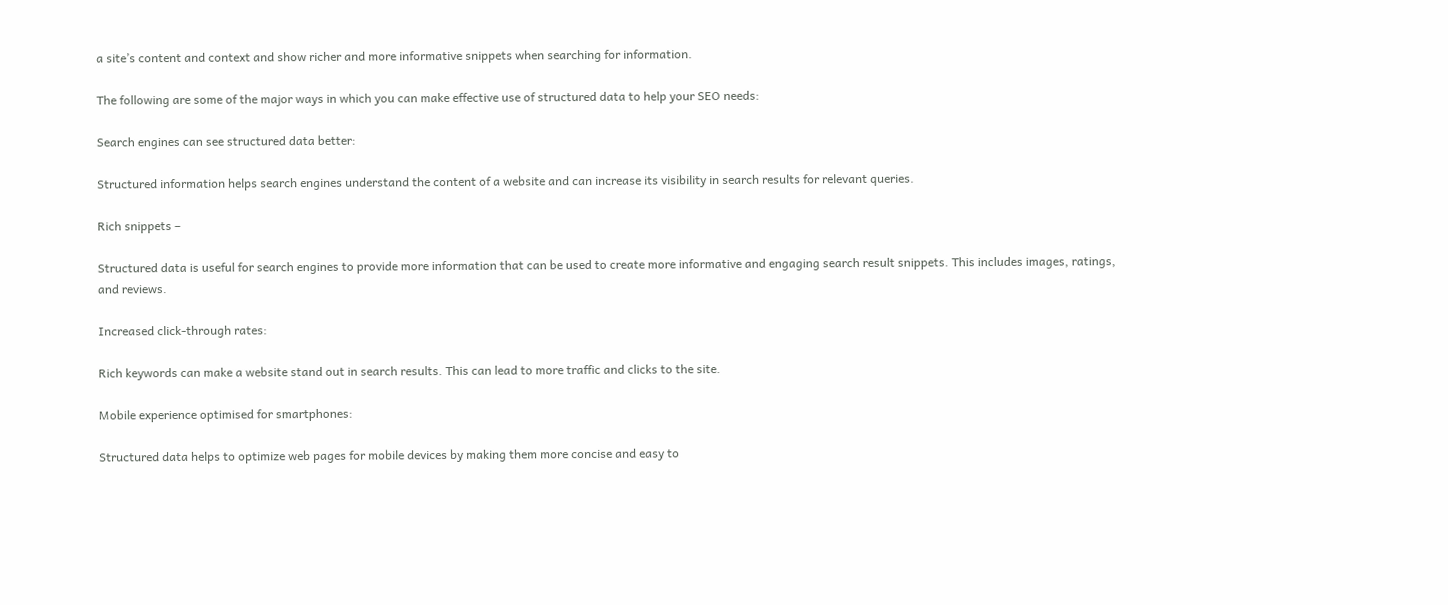a site’s content and context and show richer and more informative snippets when searching for information.

The following are some of the major ways in which you can make effective use of structured data to help your SEO needs:

Search engines can see structured data better:

Structured information helps search engines understand the content of a website and can increase its visibility in search results for relevant queries.

Rich snippets –

Structured data is useful for search engines to provide more information that can be used to create more informative and engaging search result snippets. This includes images, ratings, and reviews.

Increased click-through rates:

Rich keywords can make a website stand out in search results. This can lead to more traffic and clicks to the site.

Mobile experience optimised for smartphones:

Structured data helps to optimize web pages for mobile devices by making them more concise and easy to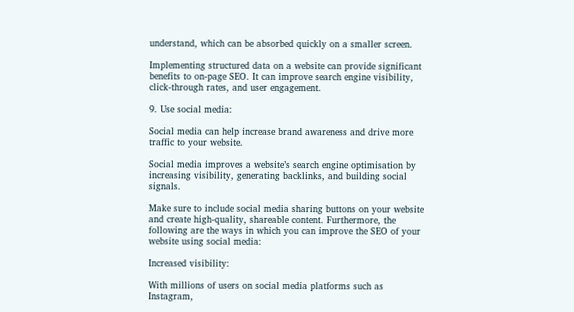understand, which can be absorbed quickly on a smaller screen.

Implementing structured data on a website can provide significant benefits to on-page SEO. It can improve search engine visibility, click-through rates, and user engagement.

9. Use social media:

Social media can help increase brand awareness and drive more traffic to your website.

Social media improves a website’s search engine optimisation by increasing visibility, generating backlinks, and building social signals.

Make sure to include social media sharing buttons on your website and create high-quality, shareable content. Furthermore, the following are the ways in which you can improve the SEO of your website using social media:

Increased visibility:

With millions of users on social media platforms such as Instagram,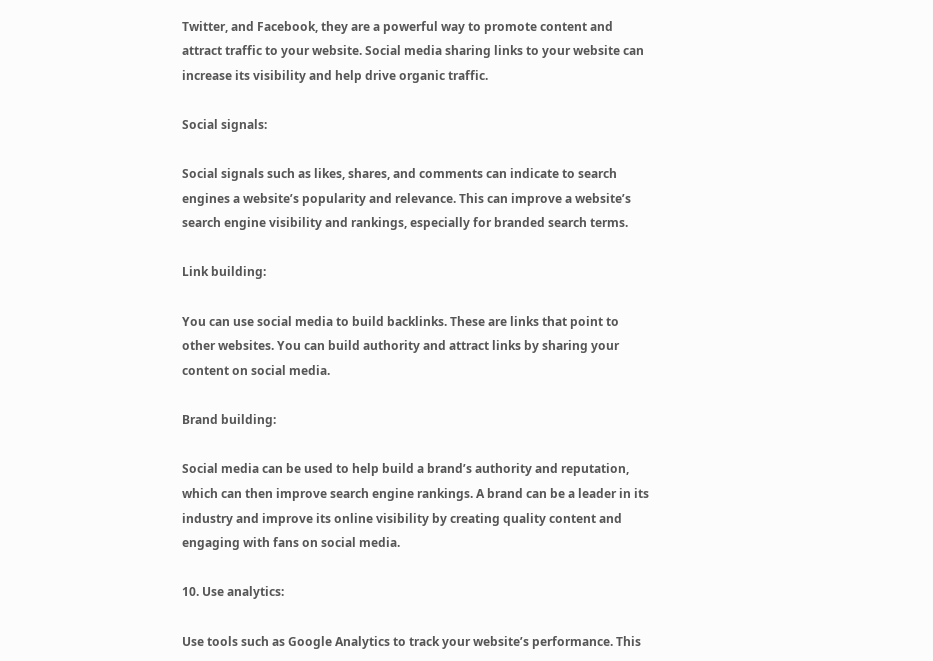Twitter, and Facebook, they are a powerful way to promote content and attract traffic to your website. Social media sharing links to your website can increase its visibility and help drive organic traffic.

Social signals:

Social signals such as likes, shares, and comments can indicate to search engines a website’s popularity and relevance. This can improve a website’s search engine visibility and rankings, especially for branded search terms.

Link building:

You can use social media to build backlinks. These are links that point to other websites. You can build authority and attract links by sharing your content on social media.

Brand building:

Social media can be used to help build a brand’s authority and reputation, which can then improve search engine rankings. A brand can be a leader in its industry and improve its online visibility by creating quality content and engaging with fans on social media.

10. Use analytics:

Use tools such as Google Analytics to track your website’s performance. This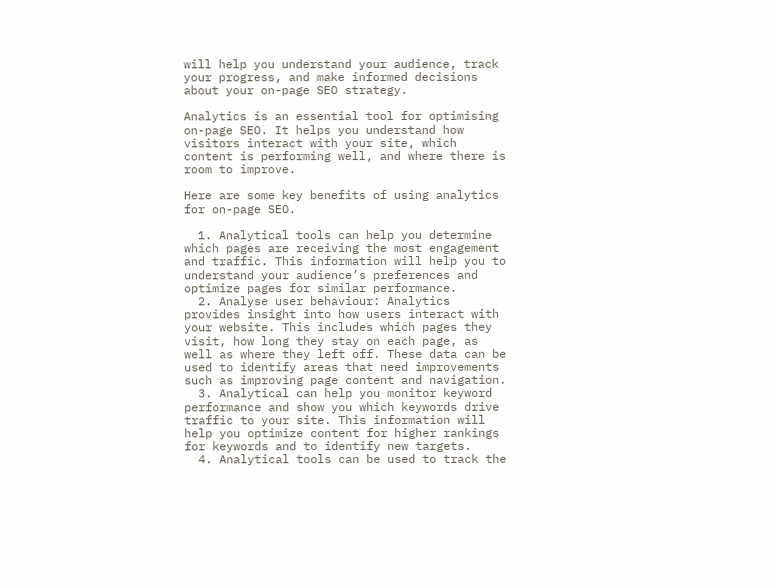will help you understand your audience, track your progress, and make informed decisions about your on-page SEO strategy.

Analytics is an essential tool for optimising on-page SEO. It helps you understand how visitors interact with your site, which content is performing well, and where there is room to improve.

Here are some key benefits of using analytics for on-page SEO.

  1. Analytical tools can help you determine which pages are receiving the most engagement and traffic. This information will help you to understand your audience’s preferences and optimize pages for similar performance.
  2. Analyse user behaviour: Analytics provides insight into how users interact with your website. This includes which pages they visit, how long they stay on each page, as well as where they left off. These data can be used to identify areas that need improvements such as improving page content and navigation.
  3. Analytical can help you monitor keyword performance and show you which keywords drive traffic to your site. This information will help you optimize content for higher rankings for keywords and to identify new targets.
  4. Analytical tools can be used to track the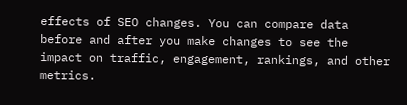effects of SEO changes. You can compare data before and after you make changes to see the impact on traffic, engagement, rankings, and other metrics.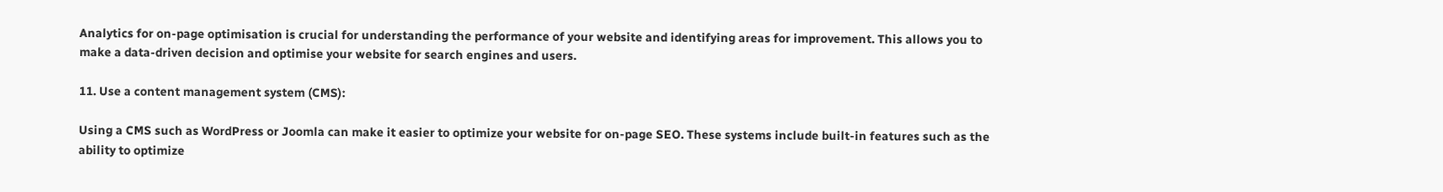Analytics for on-page optimisation is crucial for understanding the performance of your website and identifying areas for improvement. This allows you to make a data-driven decision and optimise your website for search engines and users.

11. Use a content management system (CMS):

Using a CMS such as WordPress or Joomla can make it easier to optimize your website for on-page SEO. These systems include built-in features such as the ability to optimize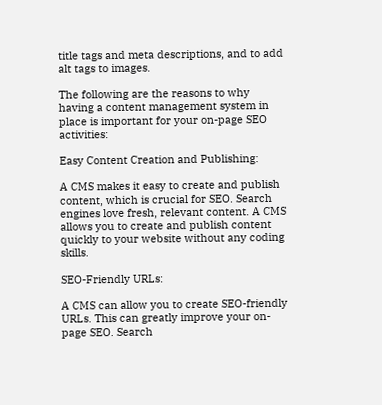title tags and meta descriptions, and to add alt tags to images.

The following are the reasons to why having a content management system in place is important for your on-page SEO activities:

Easy Content Creation and Publishing:

A CMS makes it easy to create and publish content, which is crucial for SEO. Search engines love fresh, relevant content. A CMS allows you to create and publish content quickly to your website without any coding skills.

SEO-Friendly URLs:

A CMS can allow you to create SEO-friendly URLs. This can greatly improve your on-page SEO. Search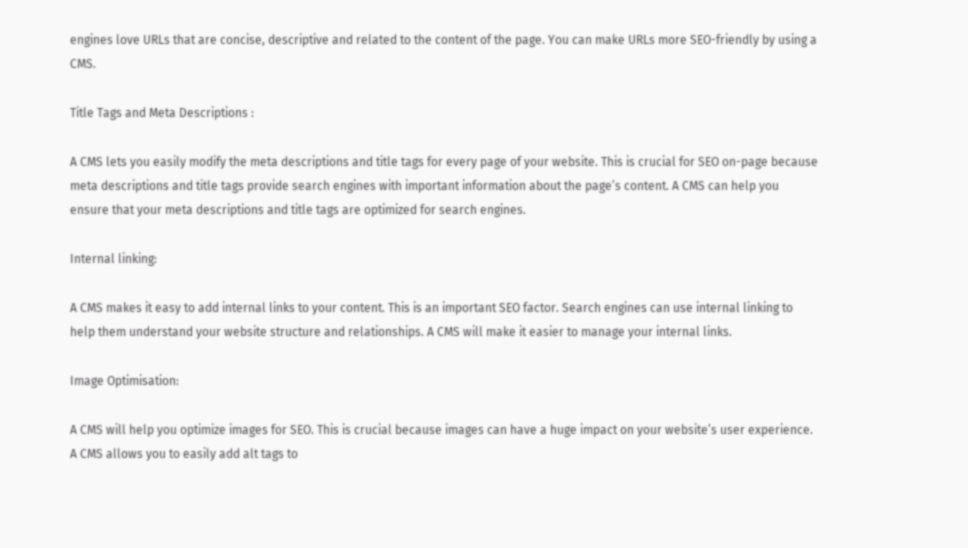engines love URLs that are concise, descriptive and related to the content of the page. You can make URLs more SEO-friendly by using a CMS.

Title Tags and Meta Descriptions :

A CMS lets you easily modify the meta descriptions and title tags for every page of your website. This is crucial for SEO on-page because meta descriptions and title tags provide search engines with important information about the page’s content. A CMS can help you ensure that your meta descriptions and title tags are optimized for search engines.

Internal linking:

A CMS makes it easy to add internal links to your content. This is an important SEO factor. Search engines can use internal linking to help them understand your website structure and relationships. A CMS will make it easier to manage your internal links.

Image Optimisation:

A CMS will help you optimize images for SEO. This is crucial because images can have a huge impact on your website’s user experience. A CMS allows you to easily add alt tags to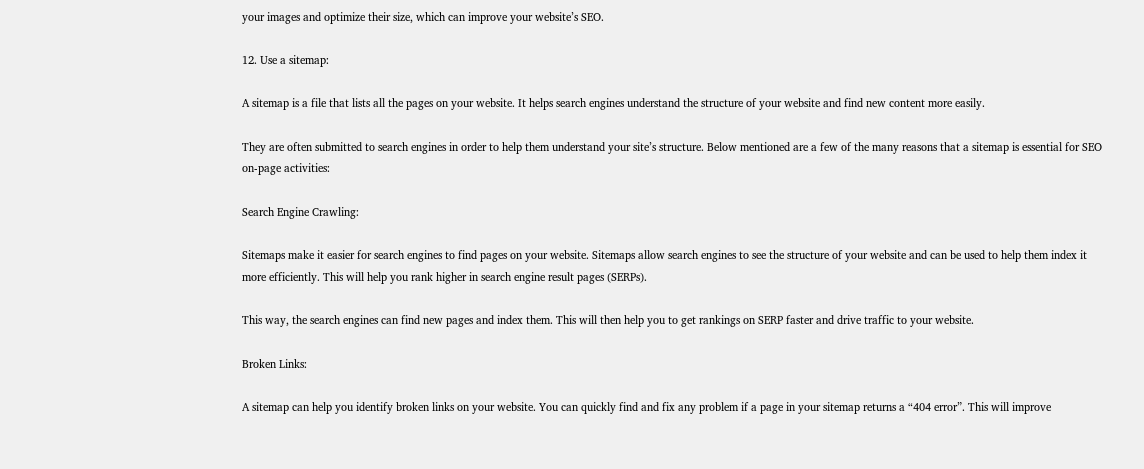your images and optimize their size, which can improve your website’s SEO.

12. Use a sitemap:

A sitemap is a file that lists all the pages on your website. It helps search engines understand the structure of your website and find new content more easily.

They are often submitted to search engines in order to help them understand your site’s structure. Below mentioned are a few of the many reasons that a sitemap is essential for SEO on-page activities:

Search Engine Crawling:

Sitemaps make it easier for search engines to find pages on your website. Sitemaps allow search engines to see the structure of your website and can be used to help them index it more efficiently. This will help you rank higher in search engine result pages (SERPs).

This way, the search engines can find new pages and index them. This will then help you to get rankings on SERP faster and drive traffic to your website.

Broken Links:

A sitemap can help you identify broken links on your website. You can quickly find and fix any problem if a page in your sitemap returns a “404 error”. This will improve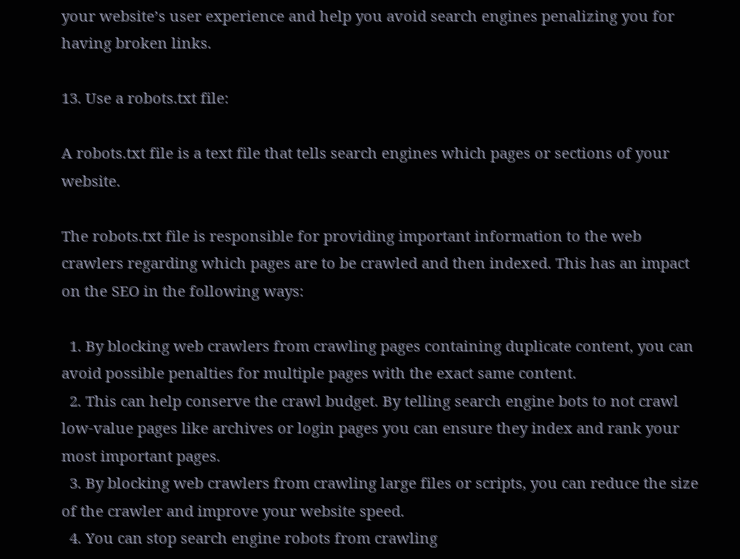your website’s user experience and help you avoid search engines penalizing you for having broken links.

13. Use a robots.txt file:

A robots.txt file is a text file that tells search engines which pages or sections of your website.

The robots.txt file is responsible for providing important information to the web crawlers regarding which pages are to be crawled and then indexed. This has an impact on the SEO in the following ways:

  1. By blocking web crawlers from crawling pages containing duplicate content, you can avoid possible penalties for multiple pages with the exact same content.
  2. This can help conserve the crawl budget. By telling search engine bots to not crawl low-value pages like archives or login pages you can ensure they index and rank your most important pages.
  3. By blocking web crawlers from crawling large files or scripts, you can reduce the size of the crawler and improve your website speed.
  4. You can stop search engine robots from crawling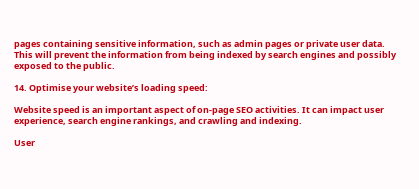pages containing sensitive information, such as admin pages or private user data. This will prevent the information from being indexed by search engines and possibly exposed to the public.

14. Optimise your website’s loading speed:

Website speed is an important aspect of on-page SEO activities. It can impact user experience, search engine rankings, and crawling and indexing.

User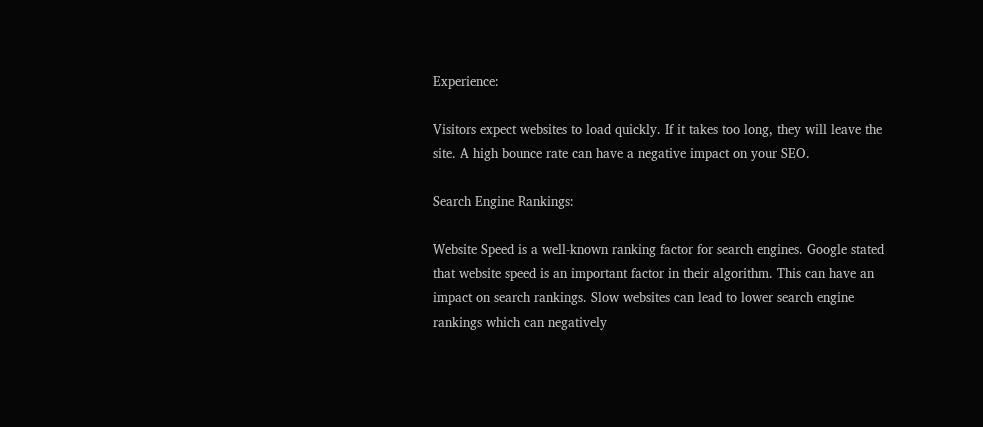Experience:

Visitors expect websites to load quickly. If it takes too long, they will leave the site. A high bounce rate can have a negative impact on your SEO.

Search Engine Rankings:

Website Speed is a well-known ranking factor for search engines. Google stated that website speed is an important factor in their algorithm. This can have an impact on search rankings. Slow websites can lead to lower search engine rankings which can negatively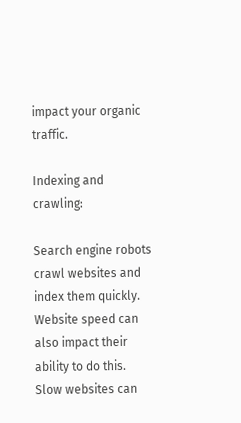impact your organic traffic.

Indexing and crawling:

Search engine robots crawl websites and index them quickly. Website speed can also impact their ability to do this. Slow websites can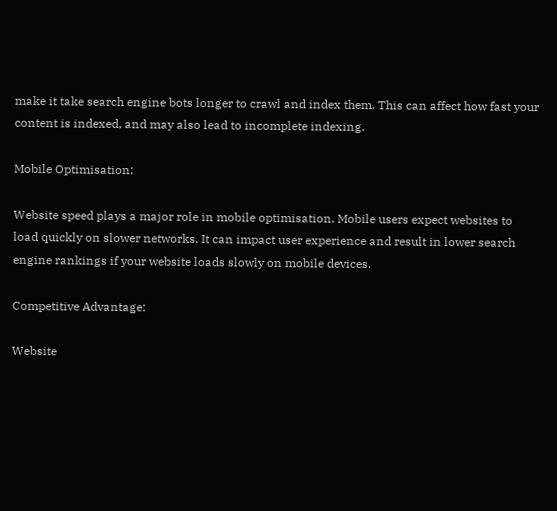make it take search engine bots longer to crawl and index them. This can affect how fast your content is indexed, and may also lead to incomplete indexing.

Mobile Optimisation:

Website speed plays a major role in mobile optimisation. Mobile users expect websites to load quickly on slower networks. It can impact user experience and result in lower search engine rankings if your website loads slowly on mobile devices.

Competitive Advantage:

Website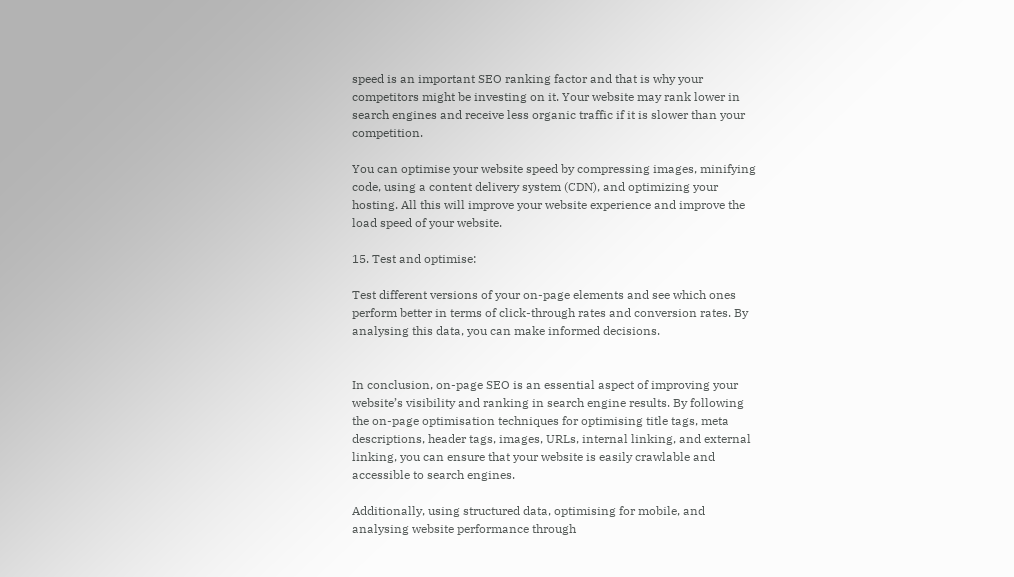speed is an important SEO ranking factor and that is why your competitors might be investing on it. Your website may rank lower in search engines and receive less organic traffic if it is slower than your competition.

You can optimise your website speed by compressing images, minifying code, using a content delivery system (CDN), and optimizing your hosting. All this will improve your website experience and improve the load speed of your website.

15. Test and optimise:

Test different versions of your on-page elements and see which ones perform better in terms of click-through rates and conversion rates. By analysing this data, you can make informed decisions.


In conclusion, on-page SEO is an essential aspect of improving your website’s visibility and ranking in search engine results. By following the on-page optimisation techniques for optimising title tags, meta descriptions, header tags, images, URLs, internal linking, and external linking, you can ensure that your website is easily crawlable and accessible to search engines.

Additionally, using structured data, optimising for mobile, and analysing website performance through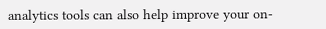analytics tools can also help improve your on-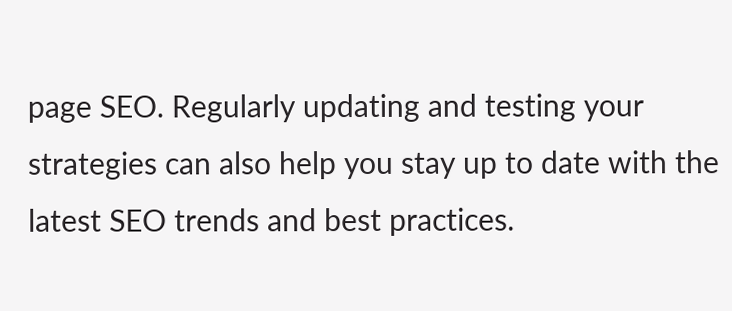page SEO. Regularly updating and testing your strategies can also help you stay up to date with the latest SEO trends and best practices.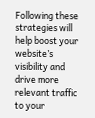Following these strategies will help boost your website’s visibility and drive more relevant traffic to your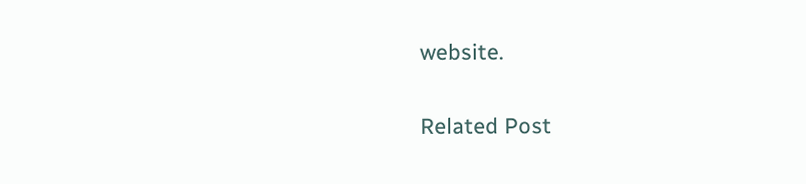website.

Related Post